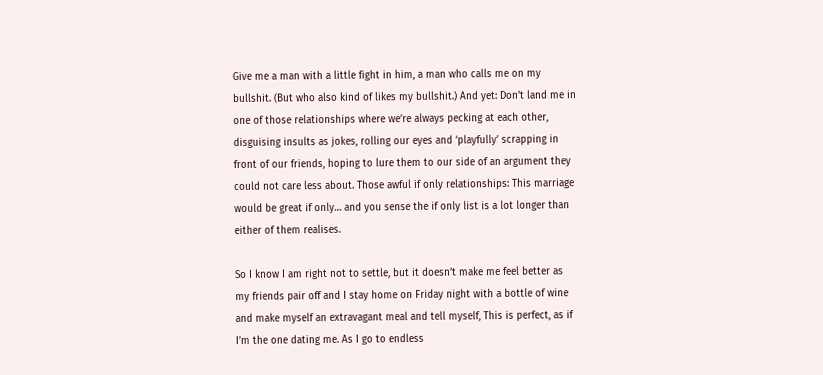Give me a man with a little fight in him, a man who calls me on my bullshit. (But who also kind of likes my bullshit.) And yet: Don’t land me in one of those relationships where we’re always pecking at each other, disguising insults as jokes, rolling our eyes and ‘playfully’ scrapping in front of our friends, hoping to lure them to our side of an argument they could not care less about. Those awful if only relationships: This marriage would be great if only… and you sense the if only list is a lot longer than either of them realises.

So I know I am right not to settle, but it doesn’t make me feel better as my friends pair off and I stay home on Friday night with a bottle of wine and make myself an extravagant meal and tell myself, This is perfect, as if I’m the one dating me. As I go to endless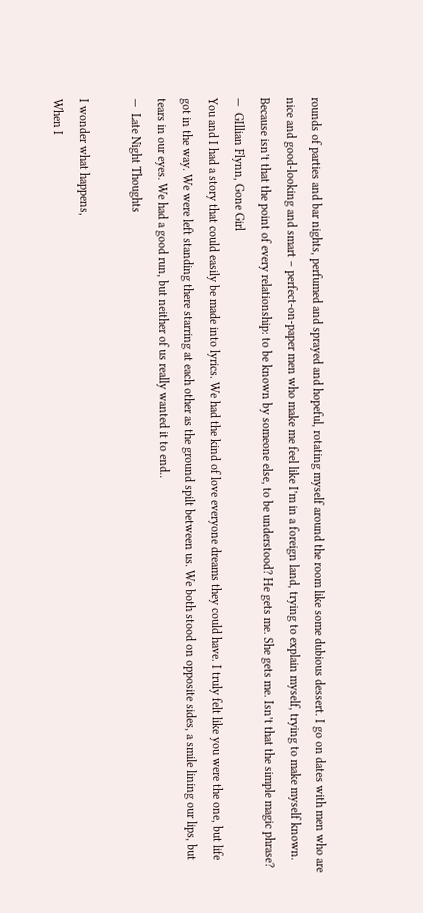rounds of parties and bar nights, perfumed and sprayed and hopeful, rotating myself around the room like some dubious dessert. I go on dates with men who are nice and good-looking and smart – perfect-on-paper men who make me feel like I’m in a foreign land, trying to explain myself, trying to make myself known. Because isn’t that the point of every relationship: to be known by someone else, to be understood? He gets me. She gets me. Isn’t that the simple magic phrase?
—  GIllian Flynn, Gone Girl
You and I had a story that could easily be made into lyrics. We had the kind of love everyone dreams they could have. I truly felt like you were the one, but life got in the way. We were left standing there starring at each other as the ground spilt between us. We both stood on opposite sides, a smile lining our lips, but tears in our eyes. We had a good run, but neither of us really wanted it to end..
—  Late Night Thoughts

I wonder what happens,
When I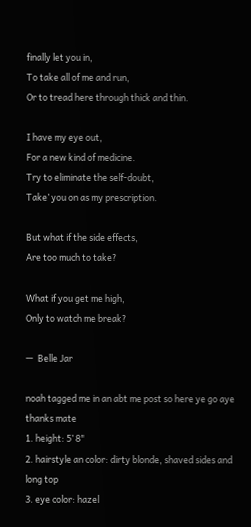finally let you in,
To take all of me and run,
Or to tread here through thick and thin.

I have my eye out,
For a new kind of medicine.
Try to eliminate the self-doubt,
Take’ you on as my prescription.

But what if the side effects,
Are too much to take?

What if you get me high,
Only to watch me break?

—  Belle Jar

noah tagged me in an abt me post so here ye go aye thanks mate
1. height: 5’ 8"
2. hairstyle an color: dirty blonde, shaved sides and long top
3. eye color: hazel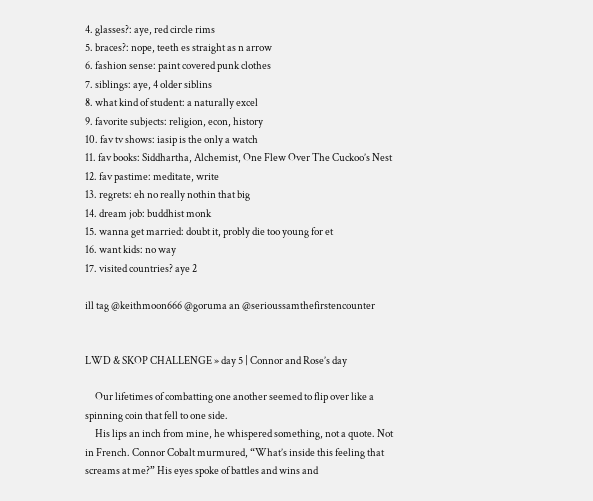4. glasses?: aye, red circle rims
5. braces?: nope, teeth es straight as n arrow
6. fashion sense: paint covered punk clothes
7. siblings: aye, 4 older siblins
8. what kind of student: a naturally excel
9. favorite subjects: religion, econ, history
10. fav tv shows: iasip is the only a watch
11. fav books: Siddhartha, Alchemist, One Flew Over The Cuckoo’s Nest
12. fav pastime: meditate, write
13. regrets: eh no really nothin that big
14. dream job: buddhist monk
15. wanna get married: doubt it, probly die too young for et
16. want kids: no way
17. visited countries? aye 2

ill tag @keithmoon666 @goruma an @serioussamthefirstencounter


LWD & SKOP CHALLENGE » day 5 | Connor and Rose’s day

     Our lifetimes of combatting one another seemed to flip over like a spinning coin that fell to one side.
     His lips an inch from mine, he whispered something, not a quote. Not in French. Connor Cobalt murmured, “What’s inside this feeling that screams at me?” His eyes spoke of battles and wins and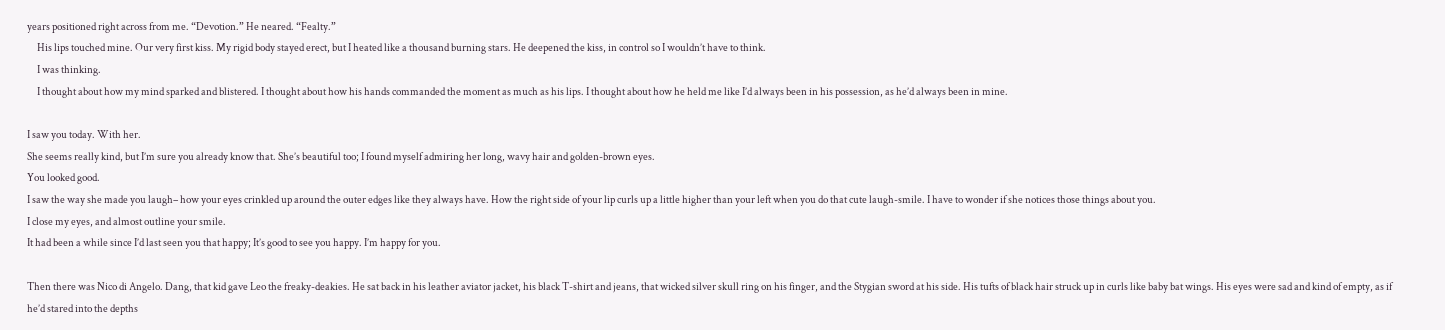years positioned right across from me. “Devotion.” He neared. “Fealty.”
     His lips touched mine. Our very first kiss. My rigid body stayed erect, but I heated like a thousand burning stars. He deepened the kiss, in control so I wouldn’t have to think.
     I was thinking.
     I thought about how my mind sparked and blistered. I thought about how his hands commanded the moment as much as his lips. I thought about how he held me like I’d always been in his possession, as he’d always been in mine.

I saw you today. With her.
She seems really kind, but I’m sure you already know that. She’s beautiful too; I found myself admiring her long, wavy hair and golden-brown eyes.
You looked good.
I saw the way she made you laugh– how your eyes crinkled up around the outer edges like they always have. How the right side of your lip curls up a little higher than your left when you do that cute laugh-smile. I have to wonder if she notices those things about you.
I close my eyes, and almost outline your smile.
It had been a while since I’d last seen you that happy; It’s good to see you happy. I’m happy for you.

Then there was Nico di Angelo. Dang, that kid gave Leo the freaky-deakies. He sat back in his leather aviator jacket, his black T-shirt and jeans, that wicked silver skull ring on his finger, and the Stygian sword at his side. His tufts of black hair struck up in curls like baby bat wings. His eyes were sad and kind of empty, as if he’d stared into the depths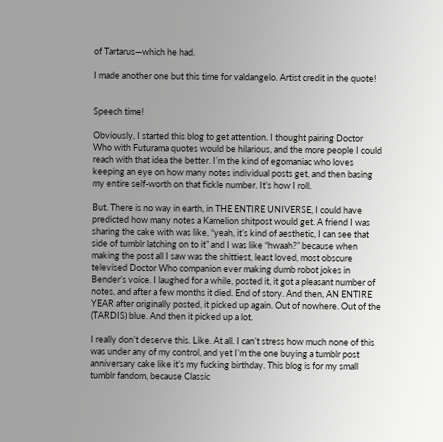of Tartarus—which he had.

I made another one but this time for valdangelo. Artist credit in the quote!


Speech time!

Obviously, I started this blog to get attention. I thought pairing Doctor Who with Futurama quotes would be hilarious, and the more people I could reach with that idea the better. I’m the kind of egomaniac who loves keeping an eye on how many notes individual posts get, and then basing my entire self-worth on that fickle number. It’s how I roll.

But. There is no way in earth, in THE ENTIRE UNIVERSE, I could have predicted how many notes a Kamelion shitpost would get. A friend I was sharing the cake with was like, “yeah, it’s kind of aesthetic, I can see that side of tumblr latching on to it” and I was like “hwaah?” because when making the post all I saw was the shittiest, least loved, most obscure televised Doctor Who companion ever making dumb robot jokes in Bender’s voice. I laughed for a while, posted it, it got a pleasant number of notes, and after a few months it died. End of story. And then, AN ENTIRE YEAR after originally posted, it picked up again. Out of nowhere. Out of the (TARDIS) blue. And then it picked up a lot.

I really don’t deserve this. Like. At all. I can’t stress how much none of this was under any of my control, and yet I’m the one buying a tumblr post anniversary cake like it’s my fucking birthday. This blog is for my small tumblr fandom, because Classic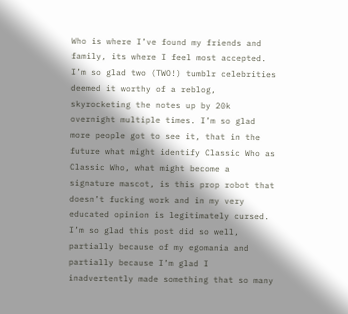Who is where I’ve found my friends and family, its where I feel most accepted. I’m so glad two (TWO!) tumblr celebrities deemed it worthy of a reblog, skyrocketing the notes up by 20k overnight multiple times. I’m so glad more people got to see it, that in the future what might identify Classic Who as Classic Who, what might become a signature mascot, is this prop robot that doesn’t fucking work and in my very educated opinion is legitimately cursed. I’m so glad this post did so well, partially because of my egomania and partially because I’m glad I inadvertently made something that so many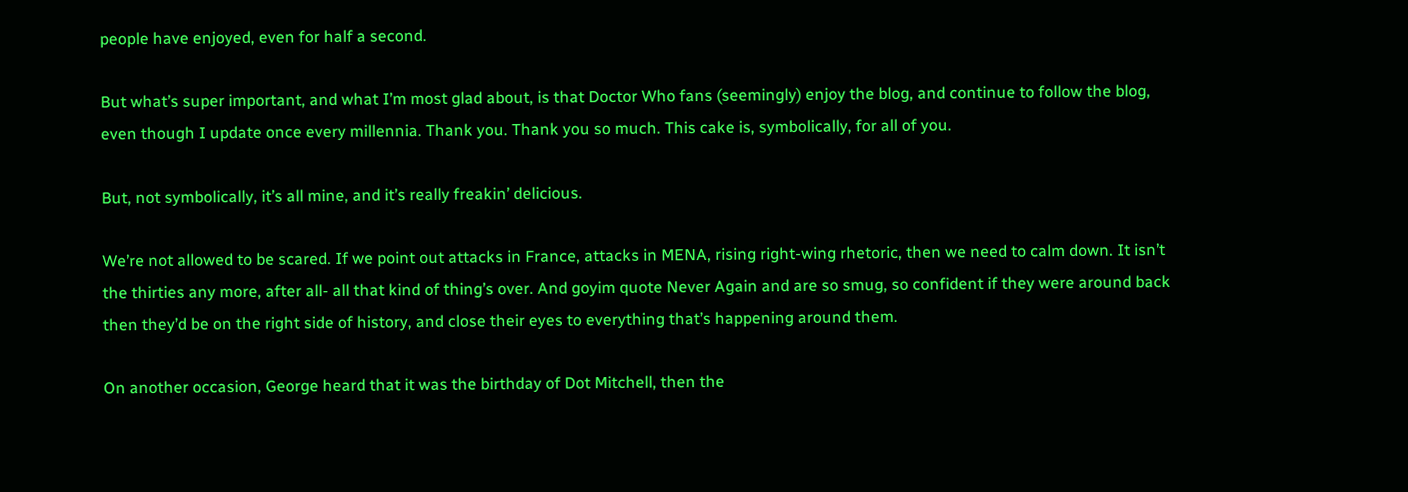people have enjoyed, even for half a second.

But what’s super important, and what I’m most glad about, is that Doctor Who fans (seemingly) enjoy the blog, and continue to follow the blog, even though I update once every millennia. Thank you. Thank you so much. This cake is, symbolically, for all of you.

But, not symbolically, it’s all mine, and it’s really freakin’ delicious.

We’re not allowed to be scared. If we point out attacks in France, attacks in MENA, rising right-wing rhetoric, then we need to calm down. It isn’t the thirties any more, after all- all that kind of thing’s over. And goyim quote Never Again and are so smug, so confident if they were around back then they’d be on the right side of history, and close their eyes to everything that’s happening around them.

On another occasion, George heard that it was the birthday of Dot Mitchell, then the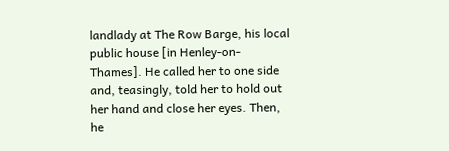landlady at The Row Barge, his local public house [in Henley-on-Thames]. He called her to one side and, teasingly, told her to hold out her hand and close her eyes. Then, he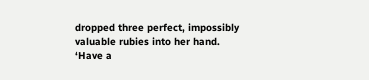dropped three perfect, impossibly valuable rubies into her hand. ‘Have a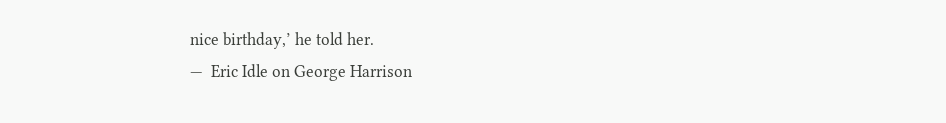nice birthday,’ he told her.
—  Eric Idle on George Harrison